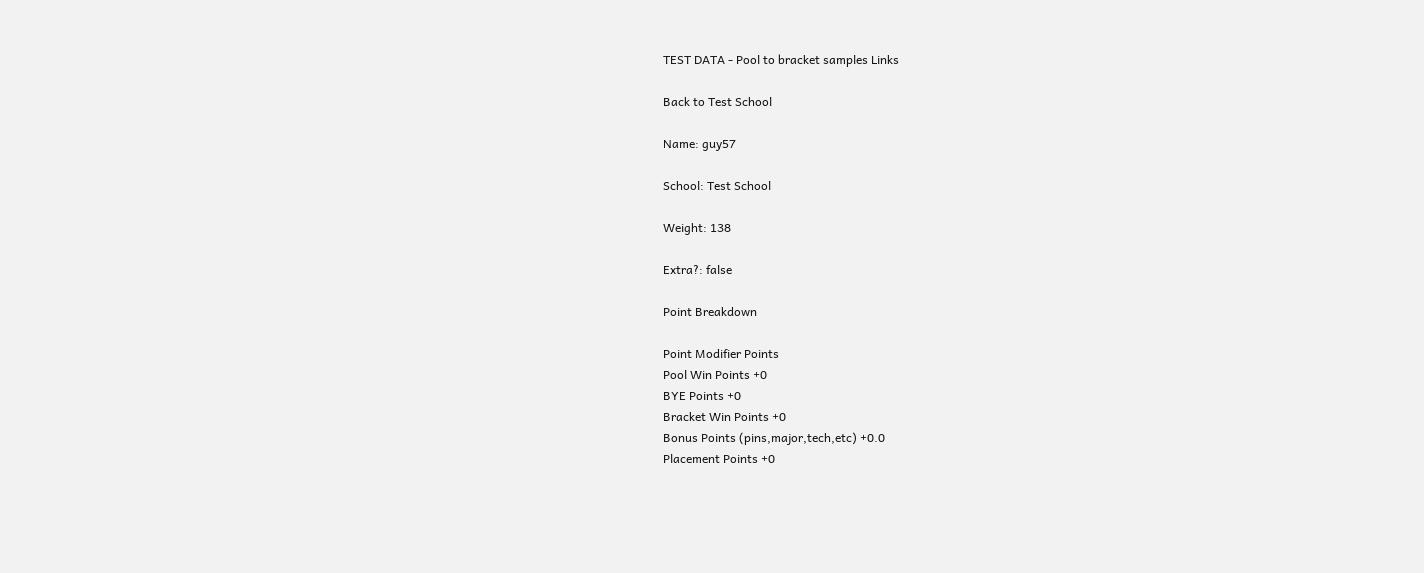TEST DATA - Pool to bracket samples Links

Back to Test School

Name: guy57

School: Test School

Weight: 138

Extra?: false

Point Breakdown

Point Modifier Points
Pool Win Points +0
BYE Points +0
Bracket Win Points +0
Bonus Points (pins,major,tech,etc) +0.0
Placement Points +0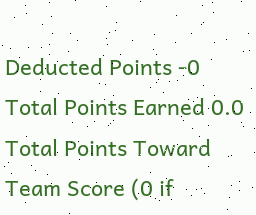Deducted Points -0
Total Points Earned 0.0
Total Points Toward Team Score (0 if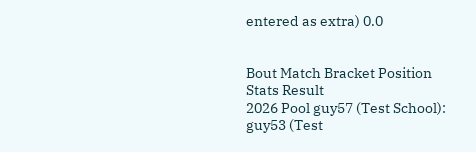entered as extra) 0.0


Bout Match Bracket Position Stats Result
2026 Pool guy57 (Test School):
guy53 (Test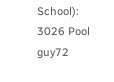School):
3026 Pool guy72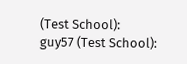(Test School):
guy57 (Test School):